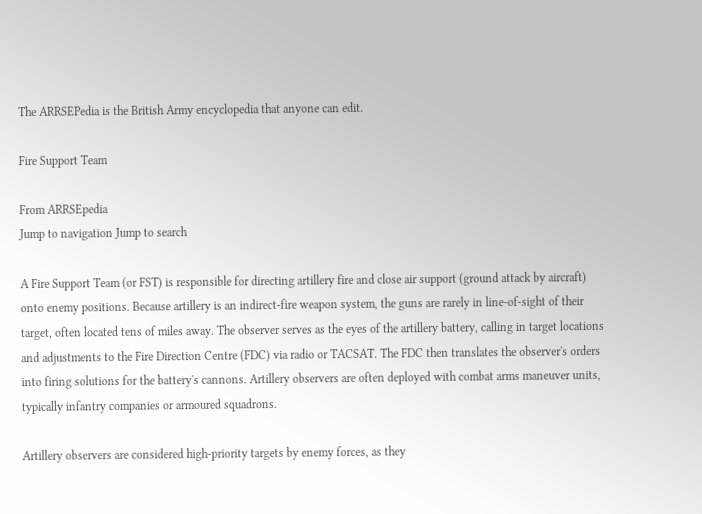The ARRSEPedia is the British Army encyclopedia that anyone can edit.

Fire Support Team

From ARRSEpedia
Jump to navigation Jump to search

A Fire Support Team (or FST) is responsible for directing artillery fire and close air support (ground attack by aircraft) onto enemy positions. Because artillery is an indirect-fire weapon system, the guns are rarely in line-of-sight of their target, often located tens of miles away. The observer serves as the eyes of the artillery battery, calling in target locations and adjustments to the Fire Direction Centre (FDC) via radio or TACSAT. The FDC then translates the observer's orders into firing solutions for the battery's cannons. Artillery observers are often deployed with combat arms maneuver units, typically infantry companies or armoured squadrons.

Artillery observers are considered high-priority targets by enemy forces, as they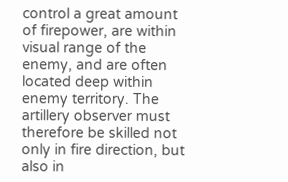control a great amount of firepower, are within visual range of the enemy, and are often located deep within enemy territory. The artillery observer must therefore be skilled not only in fire direction, but also in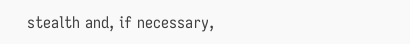stealth and, if necessary,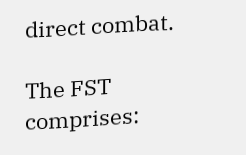direct combat.

The FST comprises: